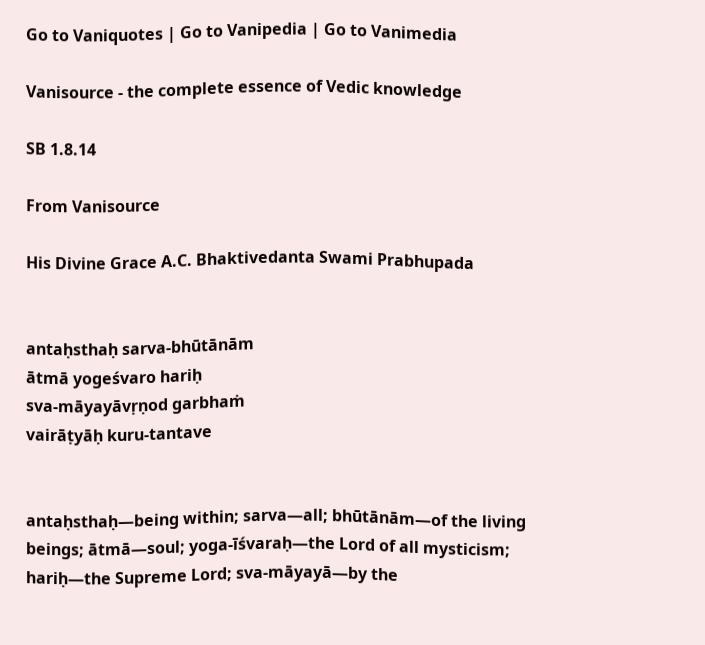Go to Vaniquotes | Go to Vanipedia | Go to Vanimedia

Vanisource - the complete essence of Vedic knowledge

SB 1.8.14

From Vanisource

His Divine Grace A.C. Bhaktivedanta Swami Prabhupada


antaḥsthaḥ sarva-bhūtānām
ātmā yogeśvaro hariḥ
sva-māyayāvṛṇod garbhaṁ
vairāṭyāḥ kuru-tantave


antaḥsthaḥ—being within; sarva—all; bhūtānām—of the living beings; ātmā—soul; yoga-īśvaraḥ—the Lord of all mysticism; hariḥ—the Supreme Lord; sva-māyayā—by the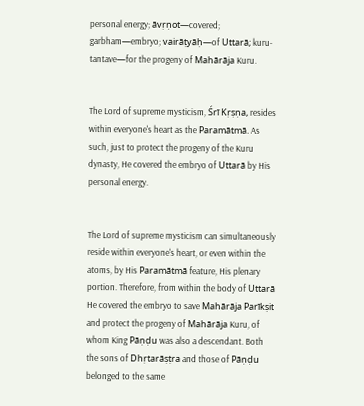personal energy; āvṛṇot—covered; garbham—embryo; vairāṭyāḥ—of Uttarā; kuru-tantave—for the progeny of Mahārāja Kuru.


The Lord of supreme mysticism, Śrī Kṛṣṇa, resides within everyone's heart as the Paramātmā. As such, just to protect the progeny of the Kuru dynasty, He covered the embryo of Uttarā by His personal energy.


The Lord of supreme mysticism can simultaneously reside within everyone's heart, or even within the atoms, by His Paramātmā feature, His plenary portion. Therefore, from within the body of Uttarā He covered the embryo to save Mahārāja Parīkṣit and protect the progeny of Mahārāja Kuru, of whom King Pāṇḍu was also a descendant. Both the sons of Dhṛtarāṣṭra and those of Pāṇḍu belonged to the same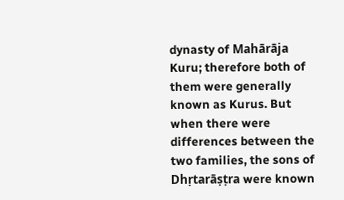dynasty of Mahārāja Kuru; therefore both of them were generally known as Kurus. But when there were differences between the two families, the sons of Dhṛtarāṣṭra were known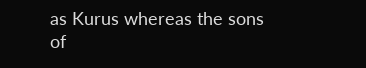as Kurus whereas the sons of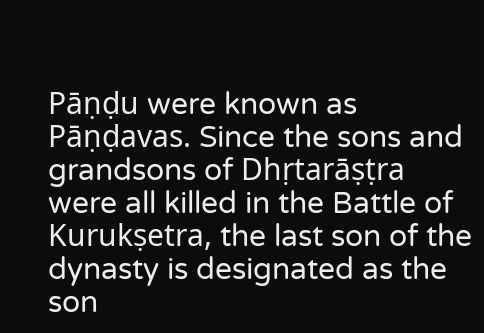Pāṇḍu were known as Pāṇḍavas. Since the sons and grandsons of Dhṛtarāṣṭra were all killed in the Battle of Kurukṣetra, the last son of the dynasty is designated as the son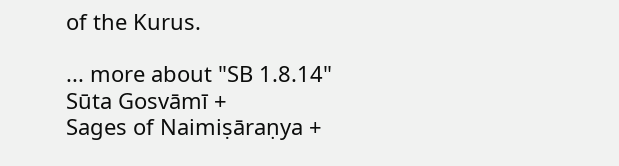of the Kurus.

... more about "SB 1.8.14"
Sūta Gosvāmī +
Sages of Naimiṣāraṇya +